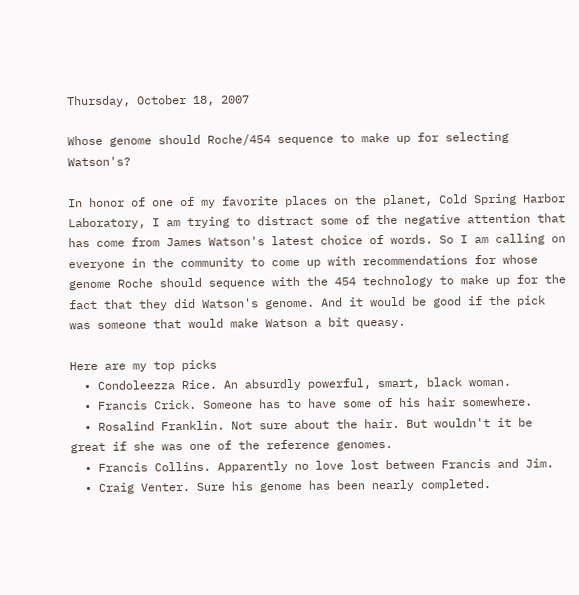Thursday, October 18, 2007

Whose genome should Roche/454 sequence to make up for selecting Watson's?

In honor of one of my favorite places on the planet, Cold Spring Harbor Laboratory, I am trying to distract some of the negative attention that has come from James Watson's latest choice of words. So I am calling on everyone in the community to come up with recommendations for whose genome Roche should sequence with the 454 technology to make up for the fact that they did Watson's genome. And it would be good if the pick was someone that would make Watson a bit queasy.

Here are my top picks
  • Condoleezza Rice. An absurdly powerful, smart, black woman.
  • Francis Crick. Someone has to have some of his hair somewhere.
  • Rosalind Franklin. Not sure about the hair. But wouldn't it be great if she was one of the reference genomes.
  • Francis Collins. Apparently no love lost between Francis and Jim.
  • Craig Venter. Sure his genome has been nearly completed.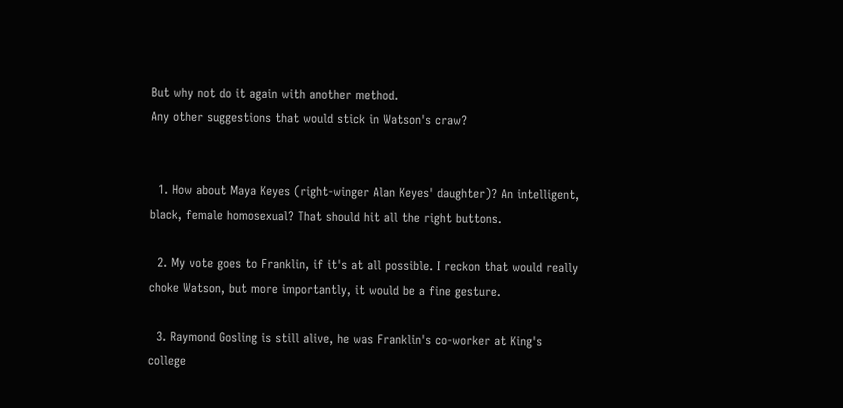But why not do it again with another method.
Any other suggestions that would stick in Watson's craw?


  1. How about Maya Keyes (right-winger Alan Keyes' daughter)? An intelligent, black, female homosexual? That should hit all the right buttons.

  2. My vote goes to Franklin, if it's at all possible. I reckon that would really choke Watson, but more importantly, it would be a fine gesture.

  3. Raymond Gosling is still alive, he was Franklin's co-worker at King's college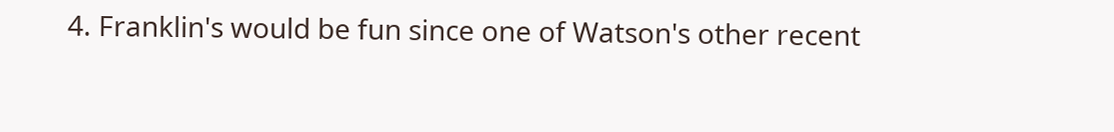4. Franklin's would be fun since one of Watson's other recent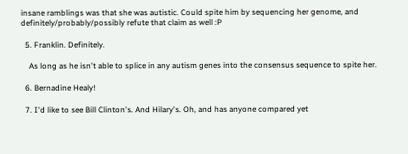insane ramblings was that she was autistic. Could spite him by sequencing her genome, and definitely/probably/possibly refute that claim as well :P

  5. Franklin. Definitely.

    As long as he isn't able to splice in any autism genes into the consensus sequence to spite her.

  6. Bernadine Healy!

  7. I'd like to see Bill Clinton's. And Hilary's. Oh, and has anyone compared yet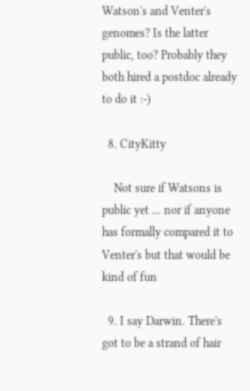Watson's and Venter's genomes? Is the latter public, too? Probably they both hired a postdoc already to do it :-)

  8. CityKitty

    Not sure if Watsons is public yet ... nor if anyone has formally compared it to Venter's but that would be kind of fun

  9. I say Darwin. There's got to be a strand of hair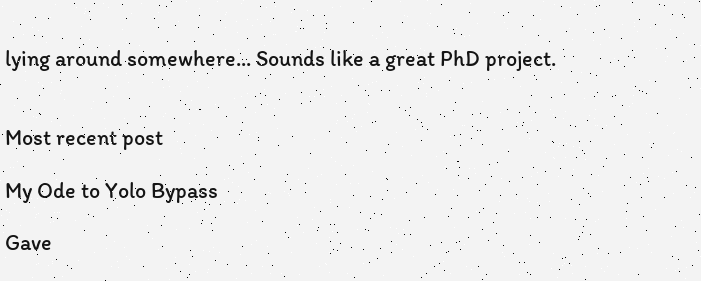lying around somewhere... Sounds like a great PhD project.


Most recent post

My Ode to Yolo Bypass

Gave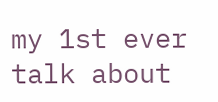my 1st ever talk about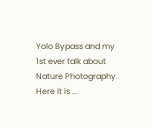Yolo Bypass and my 1st ever talk about Nature Photography. Here it is ...